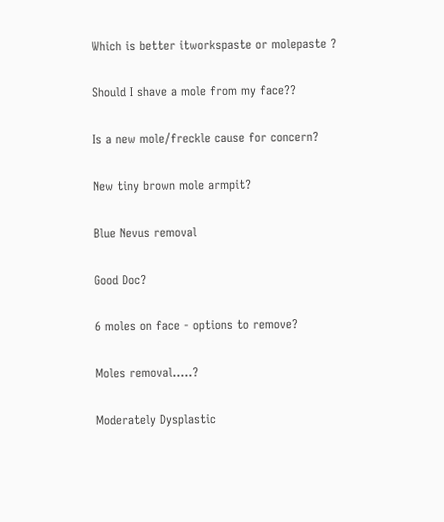Which is better itworkspaste or molepaste ?

Should I shave a mole from my face??

Is a new mole/freckle cause for concern?

New tiny brown mole armpit?

Blue Nevus removal

Good Doc?

6 moles on face - options to remove?

Moles removal.....?

Moderately Dysplastic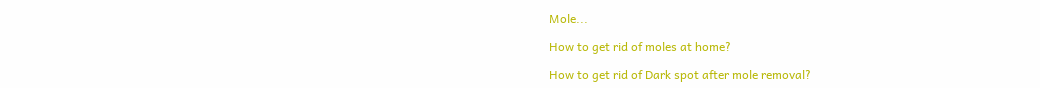Mole...

How to get rid of moles at home?

How to get rid of Dark spot after mole removal?